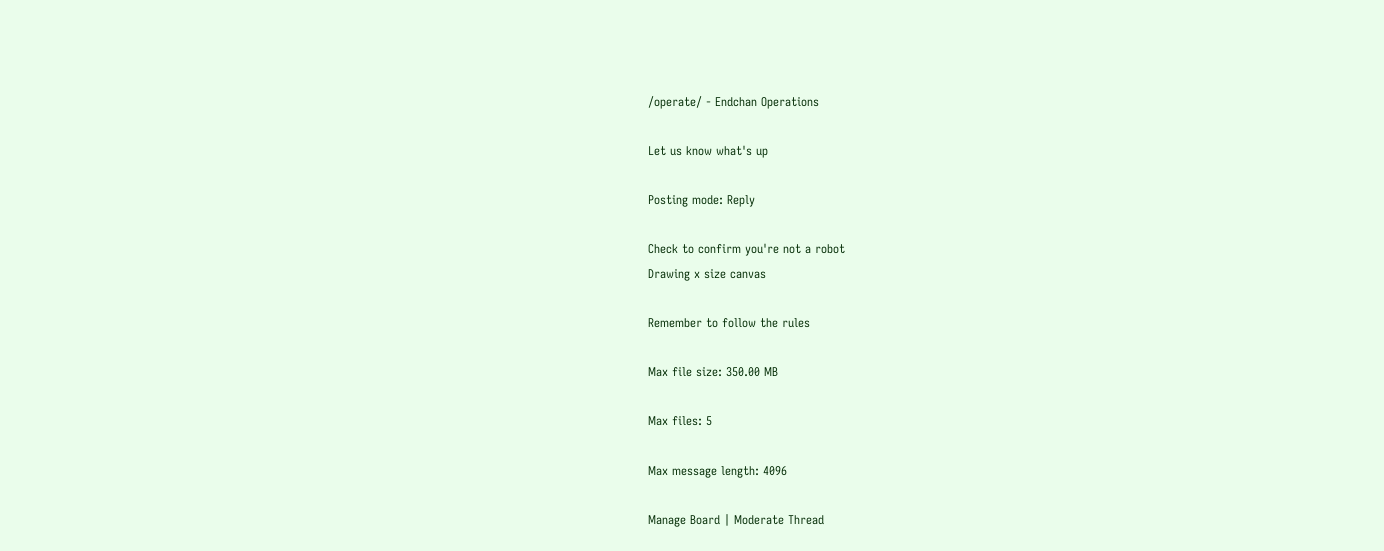/operate/ - Endchan Operations

Let us know what's up

Posting mode: Reply

Check to confirm you're not a robot
Drawing x size canvas

Remember to follow the rules

Max file size: 350.00 MB

Max files: 5

Max message length: 4096

Manage Board | Moderate Thread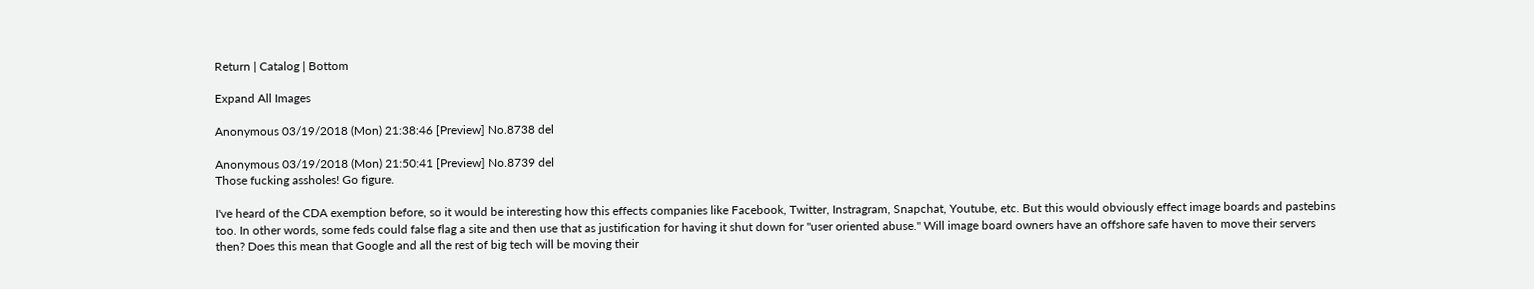Return | Catalog | Bottom

Expand All Images

Anonymous 03/19/2018 (Mon) 21:38:46 [Preview] No.8738 del

Anonymous 03/19/2018 (Mon) 21:50:41 [Preview] No.8739 del
Those fucking assholes! Go figure.

I've heard of the CDA exemption before, so it would be interesting how this effects companies like Facebook, Twitter, Instragram, Snapchat, Youtube, etc. But this would obviously effect image boards and pastebins too. In other words, some feds could false flag a site and then use that as justification for having it shut down for "user oriented abuse." Will image board owners have an offshore safe haven to move their servers then? Does this mean that Google and all the rest of big tech will be moving their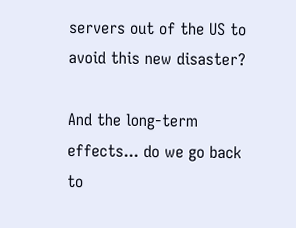servers out of the US to avoid this new disaster?

And the long-term effects... do we go back to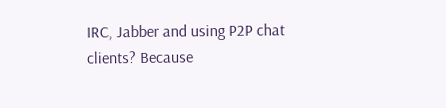IRC, Jabber and using P2P chat clients? Because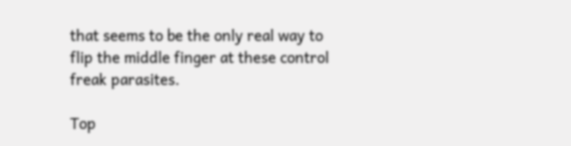that seems to be the only real way to flip the middle finger at these control freak parasites.

Top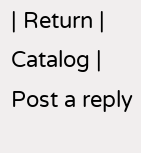| Return | Catalog | Post a reply